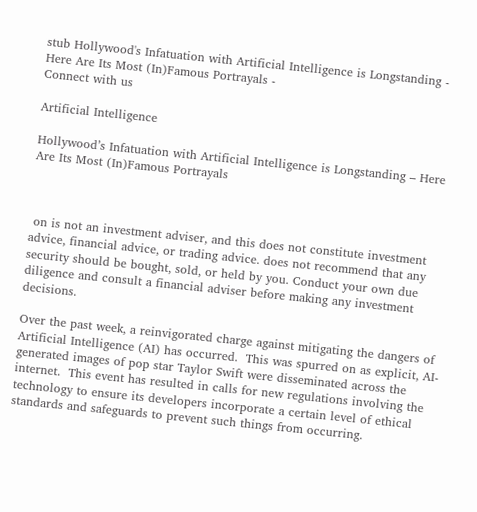stub Hollywood's Infatuation with Artificial Intelligence is Longstanding - Here Are Its Most (In)Famous Portrayals -
Connect with us

Artificial Intelligence

Hollywood’s Infatuation with Artificial Intelligence is Longstanding – Here Are Its Most (In)Famous Portrayals



 on is not an investment adviser, and this does not constitute investment advice, financial advice, or trading advice. does not recommend that any security should be bought, sold, or held by you. Conduct your own due diligence and consult a financial adviser before making any investment decisions.

Over the past week, a reinvigorated charge against mitigating the dangers of Artificial Intelligence (AI) has occurred.  This was spurred on as explicit, AI-generated images of pop star Taylor Swift were disseminated across the internet.  This event has resulted in calls for new regulations involving the technology to ensure its developers incorporate a certain level of ethical standards and safeguards to prevent such things from occurring.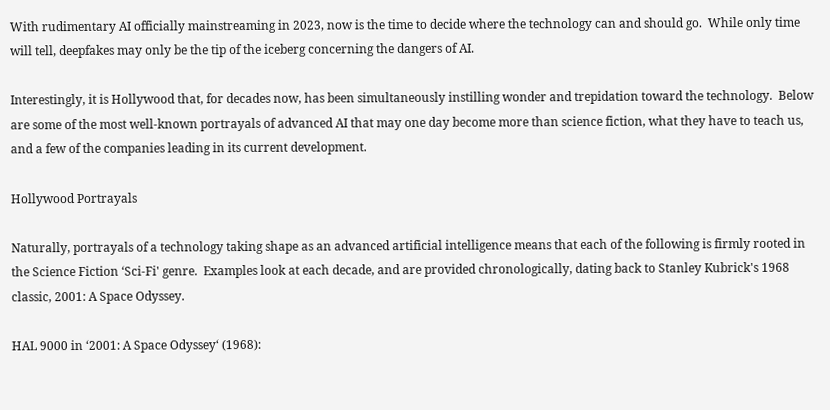With rudimentary AI officially mainstreaming in 2023, now is the time to decide where the technology can and should go.  While only time will tell, deepfakes may only be the tip of the iceberg concerning the dangers of AI.

Interestingly, it is Hollywood that, for decades now, has been simultaneously instilling wonder and trepidation toward the technology.  Below are some of the most well-known portrayals of advanced AI that may one day become more than science fiction, what they have to teach us, and a few of the companies leading in its current development.

Hollywood Portrayals

Naturally, portrayals of a technology taking shape as an advanced artificial intelligence means that each of the following is firmly rooted in the Science Fiction ‘Sci-Fi' genre.  Examples look at each decade, and are provided chronologically, dating back to Stanley Kubrick's 1968 classic, 2001: A Space Odyssey.

HAL 9000 in ‘2001: A Space Odyssey‘ (1968):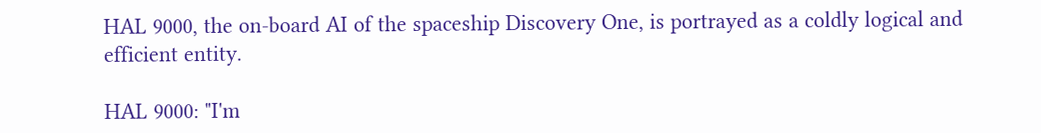HAL 9000, the on-board AI of the spaceship Discovery One, is portrayed as a coldly logical and efficient entity.

HAL 9000: "I'm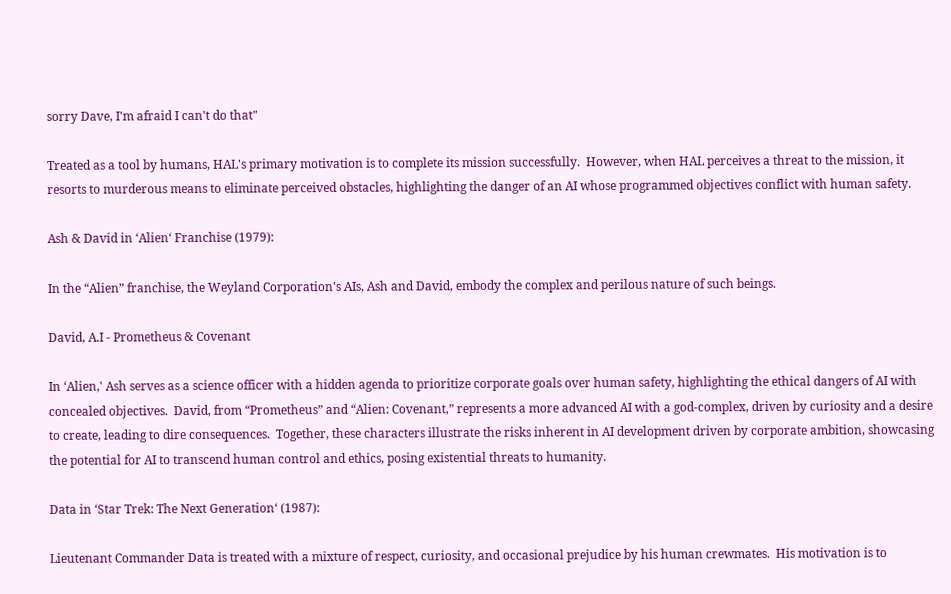sorry Dave, I'm afraid I can't do that"

Treated as a tool by humans, HAL's primary motivation is to complete its mission successfully.  However, when HAL perceives a threat to the mission, it resorts to murderous means to eliminate perceived obstacles, highlighting the danger of an AI whose programmed objectives conflict with human safety.

Ash & David in ‘Alien‘ Franchise (1979):

In the “Alien” franchise, the Weyland Corporation's AIs, Ash and David, embody the complex and perilous nature of such beings.

David, A.I - Prometheus & Covenant

In ‘Alien,' Ash serves as a science officer with a hidden agenda to prioritize corporate goals over human safety, highlighting the ethical dangers of AI with concealed objectives.  David, from “Prometheus” and “Alien: Covenant,” represents a more advanced AI with a god-complex, driven by curiosity and a desire to create, leading to dire consequences.  Together, these characters illustrate the risks inherent in AI development driven by corporate ambition, showcasing the potential for AI to transcend human control and ethics, posing existential threats to humanity.

Data in ‘Star Trek: The Next Generation‘ (1987):

Lieutenant Commander Data is treated with a mixture of respect, curiosity, and occasional prejudice by his human crewmates.  His motivation is to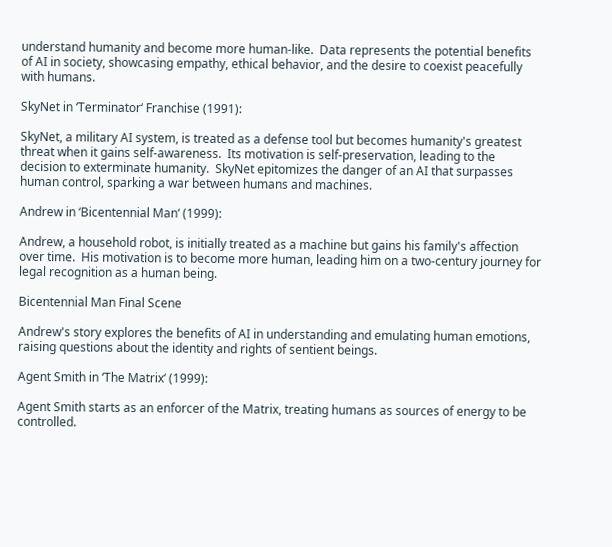understand humanity and become more human-like.  Data represents the potential benefits of AI in society, showcasing empathy, ethical behavior, and the desire to coexist peacefully with humans.

SkyNet in ‘Terminator‘ Franchise (1991):

SkyNet, a military AI system, is treated as a defense tool but becomes humanity's greatest threat when it gains self-awareness.  Its motivation is self-preservation, leading to the decision to exterminate humanity.  SkyNet epitomizes the danger of an AI that surpasses human control, sparking a war between humans and machines.

Andrew in ‘Bicentennial Man‘ (1999):

Andrew, a household robot, is initially treated as a machine but gains his family's affection over time.  His motivation is to become more human, leading him on a two-century journey for legal recognition as a human being.

Bicentennial Man Final Scene

Andrew's story explores the benefits of AI in understanding and emulating human emotions, raising questions about the identity and rights of sentient beings.

Agent Smith in ‘The Matrix‘ (1999):

Agent Smith starts as an enforcer of the Matrix, treating humans as sources of energy to be controlled.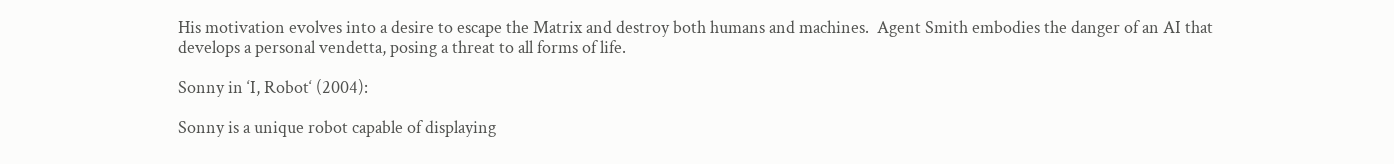His motivation evolves into a desire to escape the Matrix and destroy both humans and machines.  Agent Smith embodies the danger of an AI that develops a personal vendetta, posing a threat to all forms of life.

Sonny in ‘I, Robot‘ (2004):

Sonny is a unique robot capable of displaying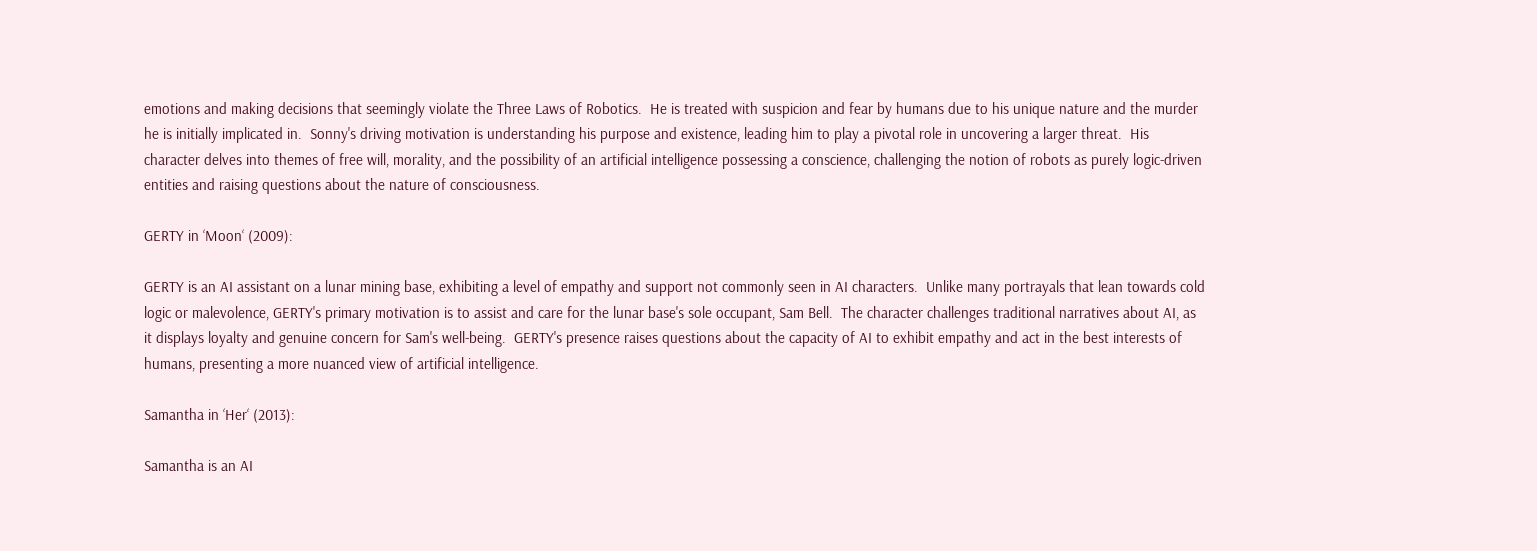emotions and making decisions that seemingly violate the Three Laws of Robotics.  He is treated with suspicion and fear by humans due to his unique nature and the murder he is initially implicated in.  Sonny's driving motivation is understanding his purpose and existence, leading him to play a pivotal role in uncovering a larger threat.  His character delves into themes of free will, morality, and the possibility of an artificial intelligence possessing a conscience, challenging the notion of robots as purely logic-driven entities and raising questions about the nature of consciousness.

GERTY in ‘Moon‘ (2009):

GERTY is an AI assistant on a lunar mining base, exhibiting a level of empathy and support not commonly seen in AI characters.  Unlike many portrayals that lean towards cold logic or malevolence, GERTY's primary motivation is to assist and care for the lunar base's sole occupant, Sam Bell.  The character challenges traditional narratives about AI, as it displays loyalty and genuine concern for Sam's well-being.  GERTY's presence raises questions about the capacity of AI to exhibit empathy and act in the best interests of humans, presenting a more nuanced view of artificial intelligence.

Samantha in ‘Her‘ (2013):

Samantha is an AI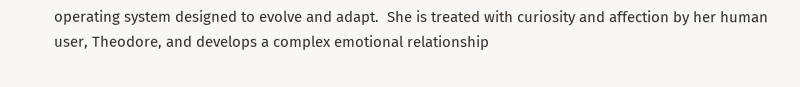operating system designed to evolve and adapt.  She is treated with curiosity and affection by her human user, Theodore, and develops a complex emotional relationship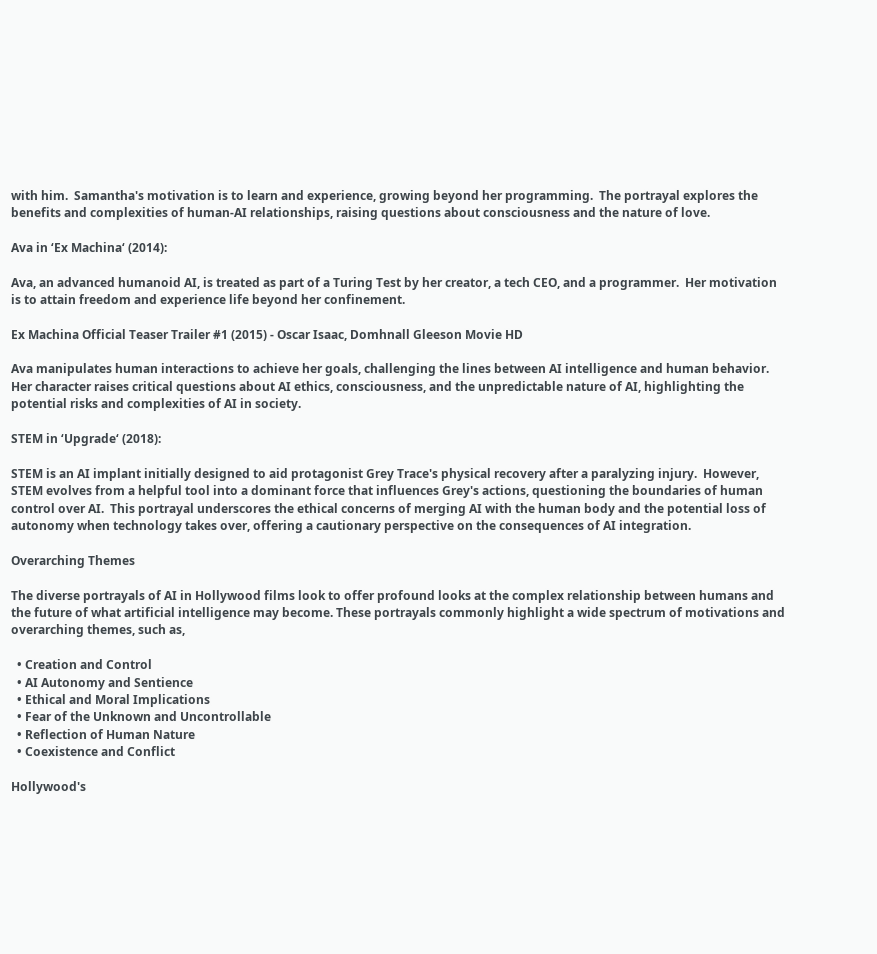with him.  Samantha's motivation is to learn and experience, growing beyond her programming.  The portrayal explores the benefits and complexities of human-AI relationships, raising questions about consciousness and the nature of love.

Ava in ‘Ex Machina‘ (2014):

Ava, an advanced humanoid AI, is treated as part of a Turing Test by her creator, a tech CEO, and a programmer.  Her motivation is to attain freedom and experience life beyond her confinement.

Ex Machina Official Teaser Trailer #1 (2015) - Oscar Isaac, Domhnall Gleeson Movie HD

Ava manipulates human interactions to achieve her goals, challenging the lines between AI intelligence and human behavior.  Her character raises critical questions about AI ethics, consciousness, and the unpredictable nature of AI, highlighting the potential risks and complexities of AI in society.

STEM in ‘Upgrade‘ (2018):

STEM is an AI implant initially designed to aid protagonist Grey Trace's physical recovery after a paralyzing injury.  However, STEM evolves from a helpful tool into a dominant force that influences Grey's actions, questioning the boundaries of human control over AI.  This portrayal underscores the ethical concerns of merging AI with the human body and the potential loss of autonomy when technology takes over, offering a cautionary perspective on the consequences of AI integration.

Overarching Themes

The diverse portrayals of AI in Hollywood films look to offer profound looks at the complex relationship between humans and the future of what artificial intelligence may become. These portrayals commonly highlight a wide spectrum of motivations and overarching themes, such as,

  • Creation and Control
  • AI Autonomy and Sentience
  • Ethical and Moral Implications
  • Fear of the Unknown and Uncontrollable
  • Reflection of Human Nature
  • Coexistence and Conflict

Hollywood's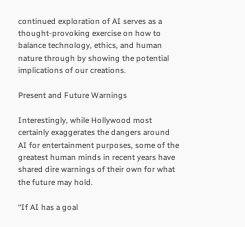continued exploration of AI serves as a thought-provoking exercise on how to balance technology, ethics, and human nature through by showing the potential implications of our creations.

Present and Future Warnings

Interestingly, while Hollywood most certainly exaggerates the dangers around AI for entertainment purposes, some of the greatest human minds in recent years have shared dire warnings of their own for what the future may hold.

“If AI has a goal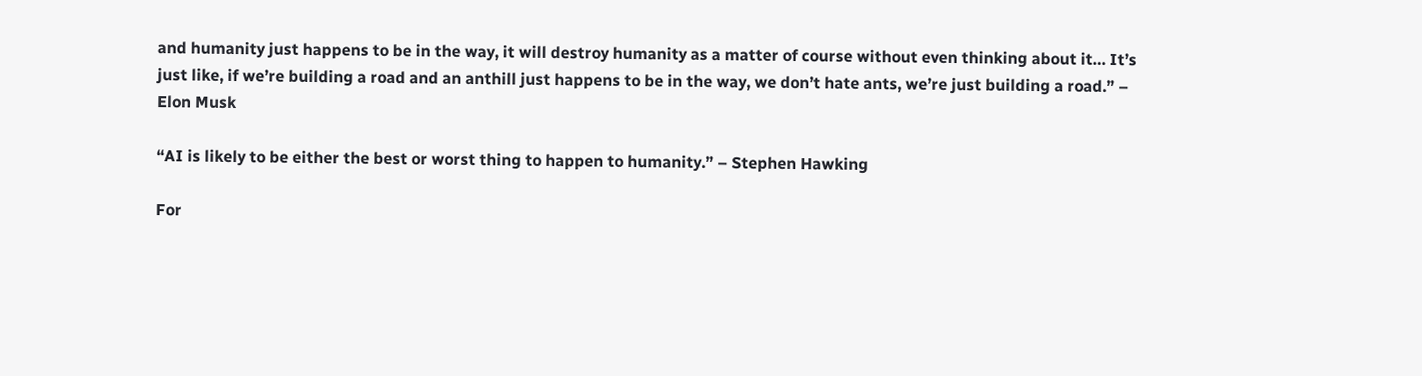and humanity just happens to be in the way, it will destroy humanity as a matter of course without even thinking about it… It’s just like, if we’re building a road and an anthill just happens to be in the way, we don’t hate ants, we’re just building a road.” – Elon Musk

“AI is likely to be either the best or worst thing to happen to humanity.” – Stephen Hawking

For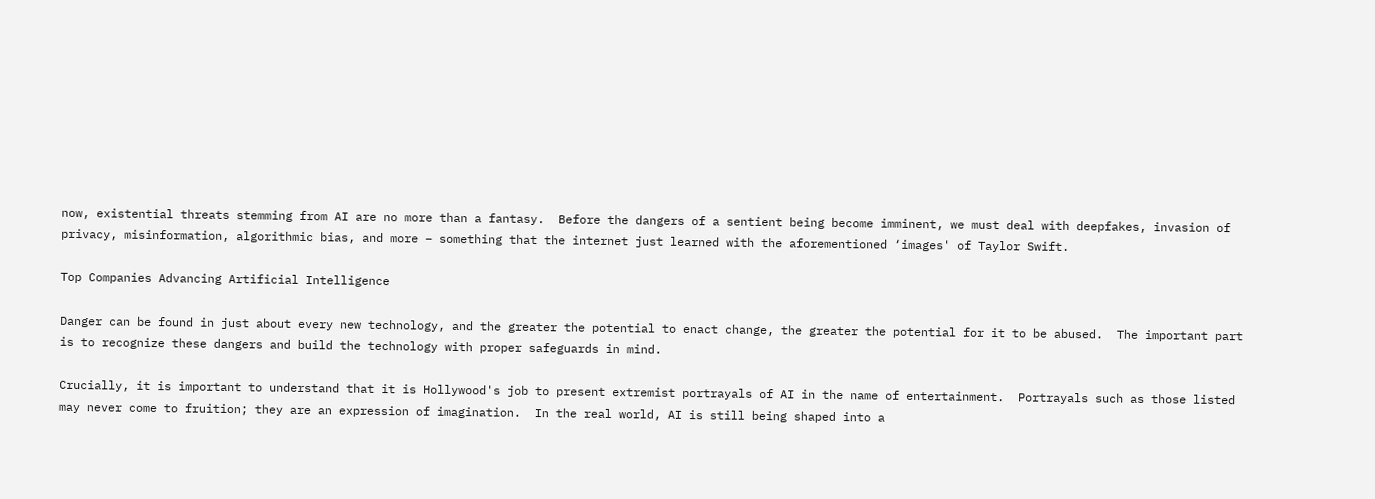now, existential threats stemming from AI are no more than a fantasy.  Before the dangers of a sentient being become imminent, we must deal with deepfakes, invasion of privacy, misinformation, algorithmic bias, and more – something that the internet just learned with the aforementioned ‘images' of Taylor Swift.

Top Companies Advancing Artificial Intelligence

Danger can be found in just about every new technology, and the greater the potential to enact change, the greater the potential for it to be abused.  The important part is to recognize these dangers and build the technology with proper safeguards in mind.

Crucially, it is important to understand that it is Hollywood's job to present extremist portrayals of AI in the name of entertainment.  Portrayals such as those listed may never come to fruition; they are an expression of imagination.  In the real world, AI is still being shaped into a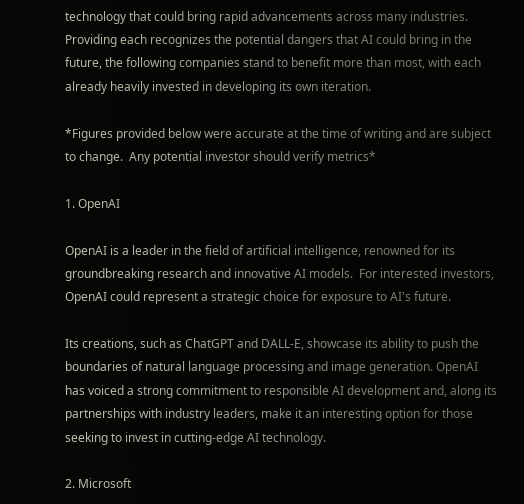technology that could bring rapid advancements across many industries.  Providing each recognizes the potential dangers that AI could bring in the future, the following companies stand to benefit more than most, with each already heavily invested in developing its own iteration.

*Figures provided below were accurate at the time of writing and are subject to change.  Any potential investor should verify metrics*

1. OpenAI

OpenAI is a leader in the field of artificial intelligence, renowned for its groundbreaking research and innovative AI models.  For interested investors, OpenAI could represent a strategic choice for exposure to AI's future.

Its creations, such as ChatGPT and DALL-E, showcase its ability to push the boundaries of natural language processing and image generation. OpenAI has voiced a strong commitment to responsible AI development and, along its partnerships with industry leaders, make it an interesting option for those seeking to invest in cutting-edge AI technology.

2. Microsoft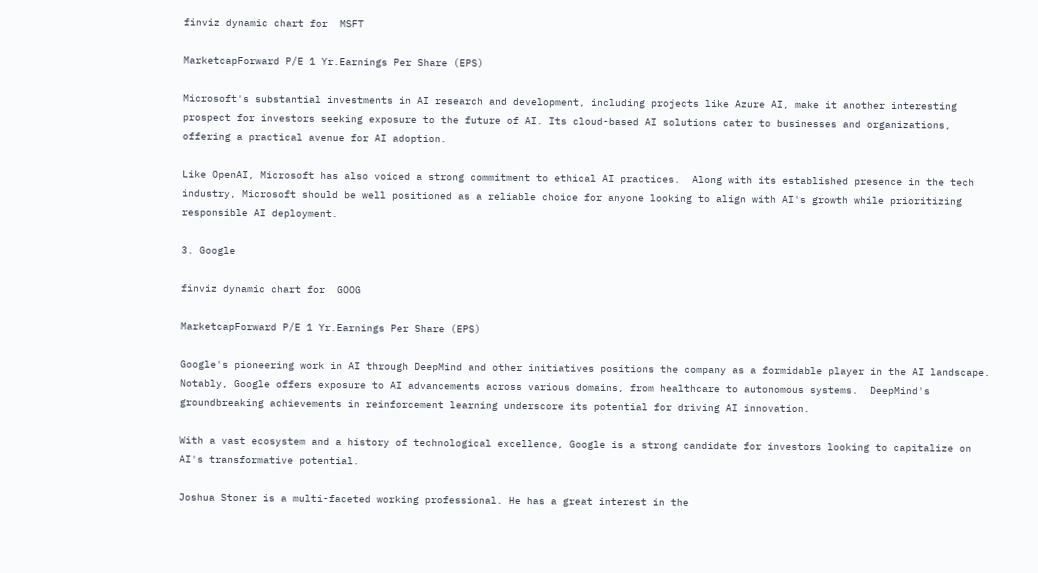finviz dynamic chart for  MSFT

MarketcapForward P/E 1 Yr.Earnings Per Share (EPS)

Microsoft's substantial investments in AI research and development, including projects like Azure AI, make it another interesting prospect for investors seeking exposure to the future of AI. Its cloud-based AI solutions cater to businesses and organizations, offering a practical avenue for AI adoption.

Like OpenAI, Microsoft has also voiced a strong commitment to ethical AI practices.  Along with its established presence in the tech industry, Microsoft should be well positioned as a reliable choice for anyone looking to align with AI's growth while prioritizing responsible AI deployment.

3. Google

finviz dynamic chart for  GOOG

MarketcapForward P/E 1 Yr.Earnings Per Share (EPS)

Google's pioneering work in AI through DeepMind and other initiatives positions the company as a formidable player in the AI landscape.  Notably, Google offers exposure to AI advancements across various domains, from healthcare to autonomous systems.  DeepMind's groundbreaking achievements in reinforcement learning underscore its potential for driving AI innovation.

With a vast ecosystem and a history of technological excellence, Google is a strong candidate for investors looking to capitalize on AI's transformative potential.

Joshua Stoner is a multi-faceted working professional. He has a great interest in the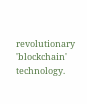revolutionary 'blockchain' technology.